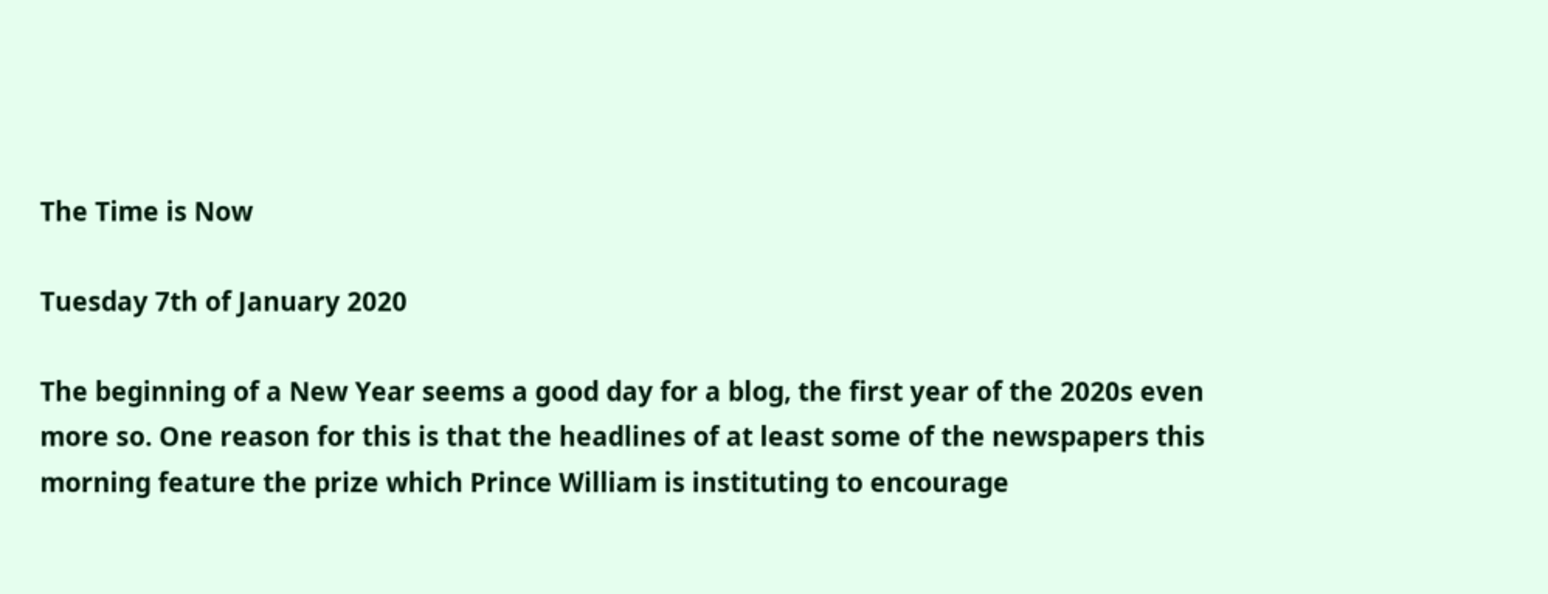The Time is Now

Tuesday 7th of January 2020

The beginning of a New Year seems a good day for a blog, the first year of the 2020s even
more so. One reason for this is that the headlines of at least some of the newspapers this
morning feature the prize which Prince William is instituting to encourage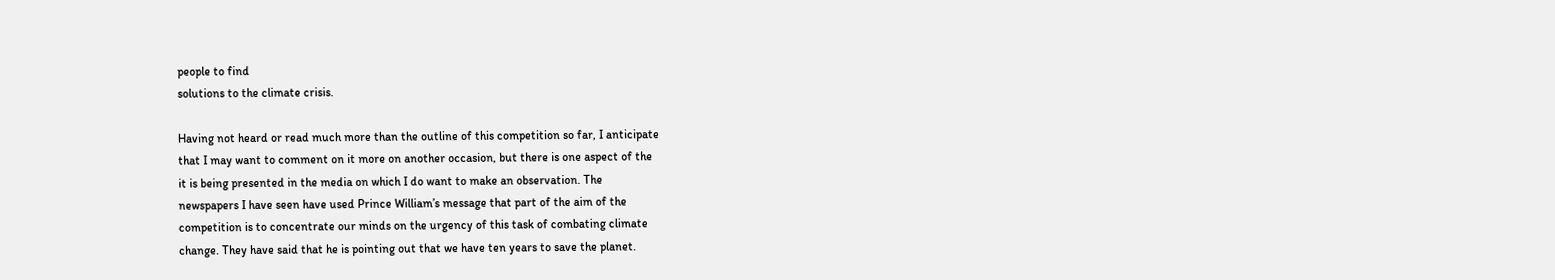people to find
solutions to the climate crisis.

Having not heard or read much more than the outline of this competition so far, I anticipate
that I may want to comment on it more on another occasion, but there is one aspect of the
it is being presented in the media on which I do want to make an observation. The
newspapers I have seen have used Prince William’s message that part of the aim of the
competition is to concentrate our minds on the urgency of this task of combating climate
change. They have said that he is pointing out that we have ten years to save the planet.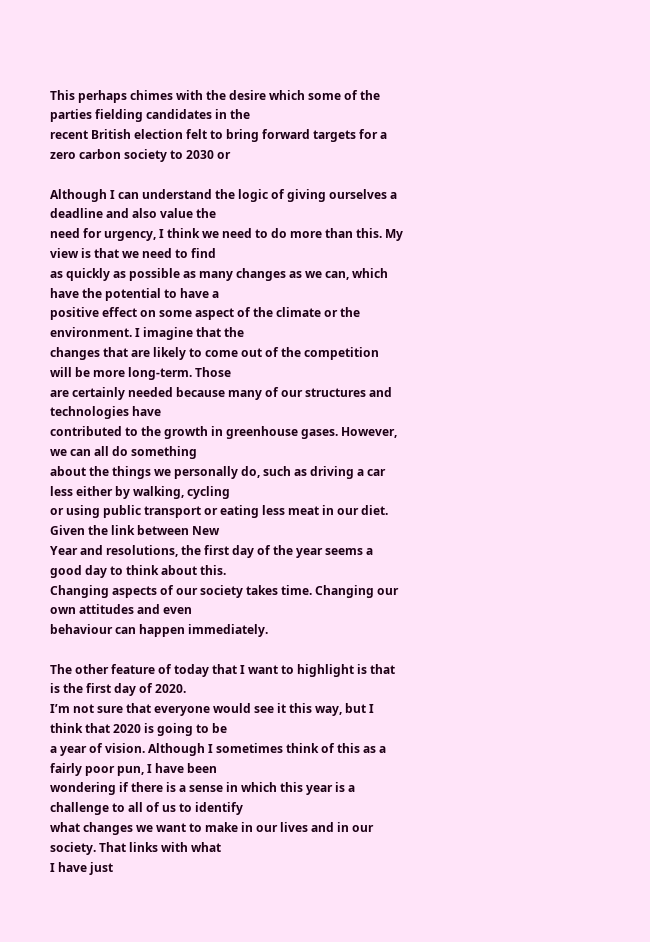This perhaps chimes with the desire which some of the parties fielding candidates in the
recent British election felt to bring forward targets for a zero carbon society to 2030 or

Although I can understand the logic of giving ourselves a deadline and also value the
need for urgency, I think we need to do more than this. My view is that we need to find
as quickly as possible as many changes as we can, which have the potential to have a
positive effect on some aspect of the climate or the environment. I imagine that the
changes that are likely to come out of the competition will be more long-term. Those
are certainly needed because many of our structures and technologies have
contributed to the growth in greenhouse gases. However, we can all do something
about the things we personally do, such as driving a car less either by walking, cycling
or using public transport or eating less meat in our diet. Given the link between New
Year and resolutions, the first day of the year seems a good day to think about this.
Changing aspects of our society takes time. Changing our own attitudes and even
behaviour can happen immediately.

The other feature of today that I want to highlight is that is the first day of 2020.
I’m not sure that everyone would see it this way, but I think that 2020 is going to be
a year of vision. Although I sometimes think of this as a fairly poor pun, I have been
wondering if there is a sense in which this year is a challenge to all of us to identify
what changes we want to make in our lives and in our society. That links with what
I have just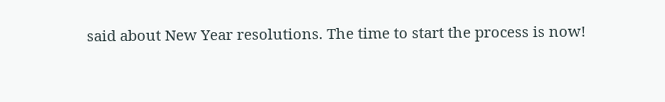said about New Year resolutions. The time to start the process is now!